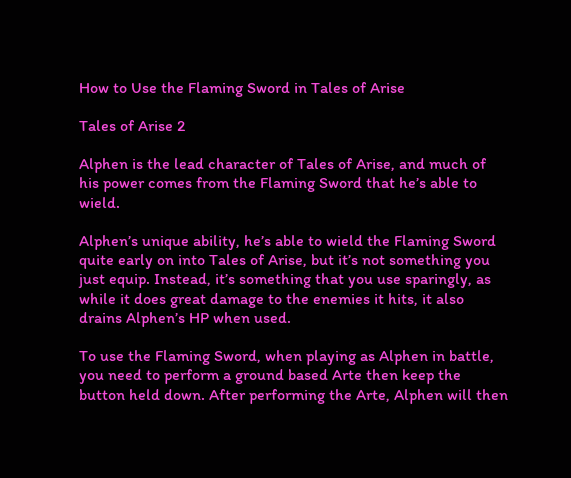How to Use the Flaming Sword in Tales of Arise

Tales of Arise 2

Alphen is the lead character of Tales of Arise, and much of his power comes from the Flaming Sword that he’s able to wield.

Alphen’s unique ability, he’s able to wield the Flaming Sword quite early on into Tales of Arise, but it’s not something you just equip. Instead, it’s something that you use sparingly, as while it does great damage to the enemies it hits, it also drains Alphen’s HP when used.

To use the Flaming Sword, when playing as Alphen in battle, you need to perform a ground based Arte then keep the button held down. After performing the Arte, Alphen will then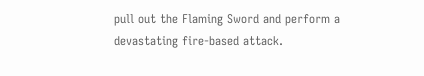pull out the Flaming Sword and perform a devastating fire-based attack.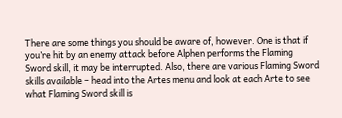There are some things you should be aware of, however. One is that if you’re hit by an enemy attack before Alphen performs the Flaming Sword skill, it may be interrupted. Also, there are various Flaming Sword skills available – head into the Artes menu and look at each Arte to see what Flaming Sword skill is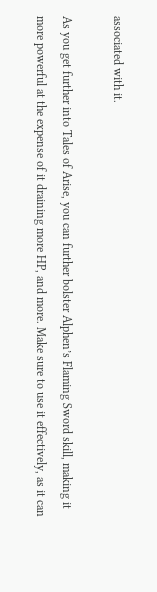associated with it.

As you get further into Tales of Arise, you can further bolster Alphen’s Flaming Sword skill, making it more powerful at the expense of it draining more HP, and more. Make sure to use it effectively, as it can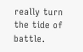really turn the tide of battle.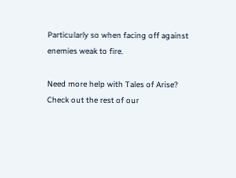Particularly so when facing off against enemies weak to fire.

Need more help with Tales of Arise? Check out the rest of our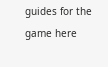guides for the game here